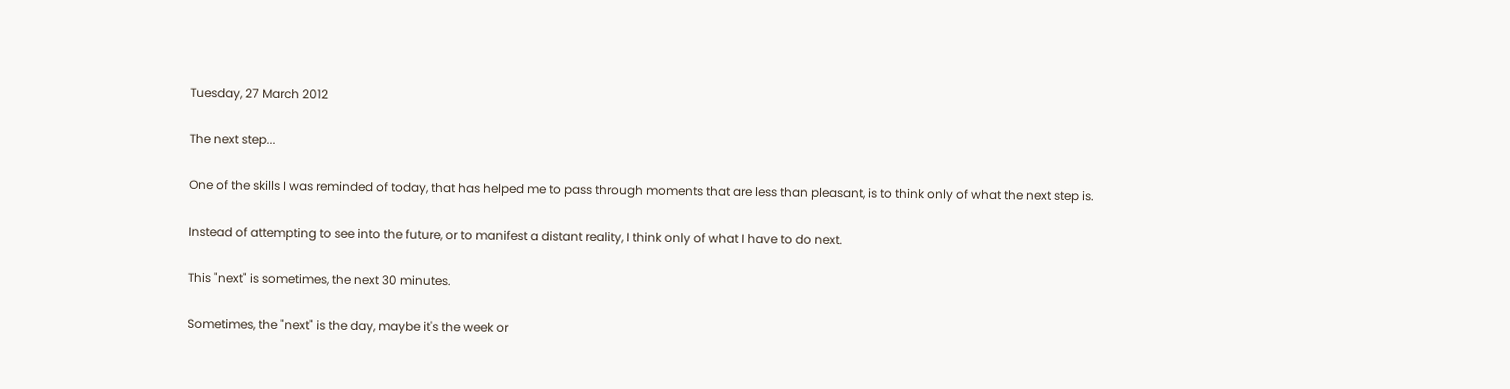Tuesday, 27 March 2012

The next step...

One of the skills I was reminded of today, that has helped me to pass through moments that are less than pleasant, is to think only of what the next step is.

Instead of attempting to see into the future, or to manifest a distant reality, I think only of what I have to do next.

This "next" is sometimes, the next 30 minutes.

Sometimes, the "next" is the day, maybe it's the week or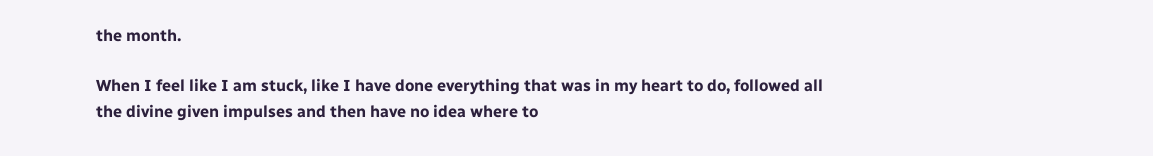the month.

When I feel like I am stuck, like I have done everything that was in my heart to do, followed all the divine given impulses and then have no idea where to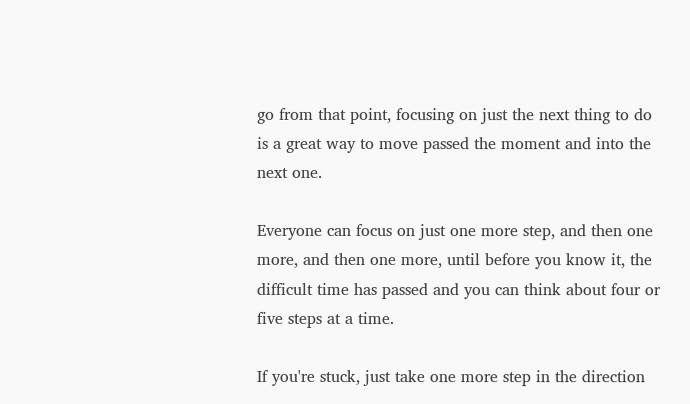go from that point, focusing on just the next thing to do is a great way to move passed the moment and into the next one.

Everyone can focus on just one more step, and then one more, and then one more, until before you know it, the difficult time has passed and you can think about four or five steps at a time.

If you're stuck, just take one more step in the direction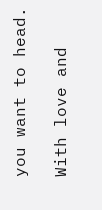you want to head.

With love and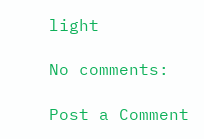light

No comments:

Post a Comment